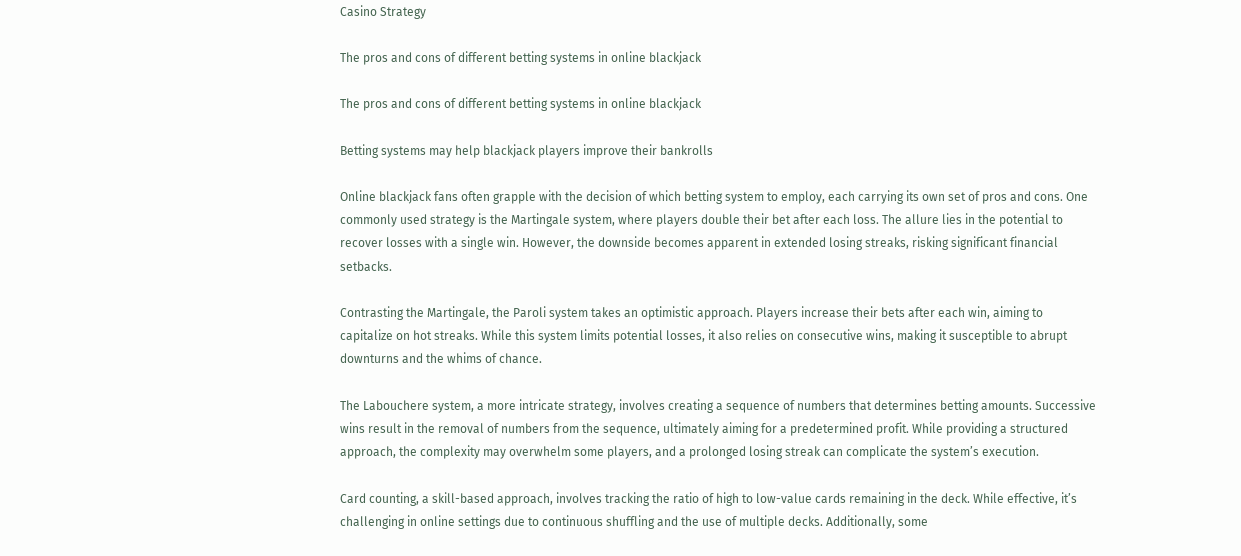Casino Strategy

The pros and cons of different betting systems in online blackjack

The pros and cons of different betting systems in online blackjack

Betting systems may help blackjack players improve their bankrolls

Online blackjack fans often grapple with the decision of which betting system to employ, each carrying its own set of pros and cons. One commonly used strategy is the Martingale system, where players double their bet after each loss. The allure lies in the potential to recover losses with a single win. However, the downside becomes apparent in extended losing streaks, risking significant financial setbacks.

Contrasting the Martingale, the Paroli system takes an optimistic approach. Players increase their bets after each win, aiming to capitalize on hot streaks. While this system limits potential losses, it also relies on consecutive wins, making it susceptible to abrupt downturns and the whims of chance.

The Labouchere system, a more intricate strategy, involves creating a sequence of numbers that determines betting amounts. Successive wins result in the removal of numbers from the sequence, ultimately aiming for a predetermined profit. While providing a structured approach, the complexity may overwhelm some players, and a prolonged losing streak can complicate the system’s execution.

Card counting, a skill-based approach, involves tracking the ratio of high to low-value cards remaining in the deck. While effective, it’s challenging in online settings due to continuous shuffling and the use of multiple decks. Additionally, some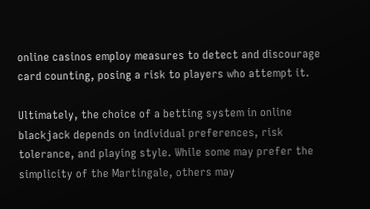online casinos employ measures to detect and discourage card counting, posing a risk to players who attempt it.

Ultimately, the choice of a betting system in online blackjack depends on individual preferences, risk tolerance, and playing style. While some may prefer the simplicity of the Martingale, others may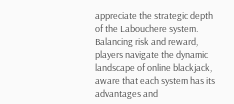appreciate the strategic depth of the Labouchere system. Balancing risk and reward, players navigate the dynamic landscape of online blackjack, aware that each system has its advantages and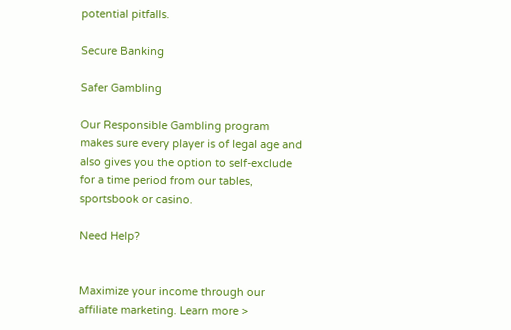potential pitfalls.

Secure Banking

Safer Gambling

Our Responsible Gambling program makes sure every player is of legal age and also gives you the option to self-exclude for a time period from our tables, sportsbook or casino.

Need Help?


Maximize your income through our affiliate marketing. Learn more >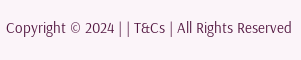Copyright © 2024 | | T&Cs | All Rights Reserved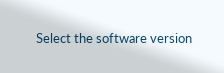Select the software version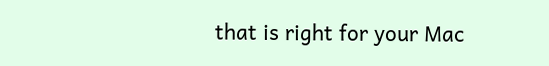that is right for your Mac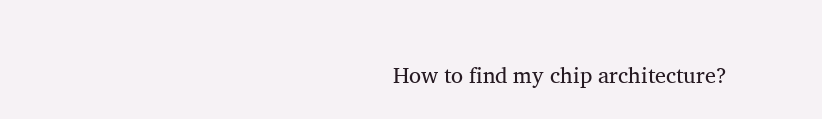How to find my chip architecture?